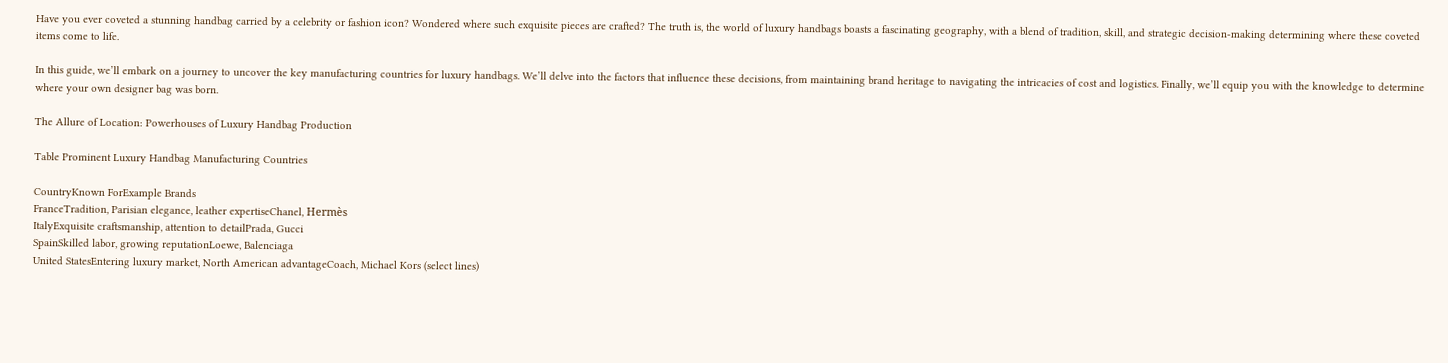Have you ever coveted a stunning handbag carried by a celebrity or fashion icon? Wondered where such exquisite pieces are crafted? The truth is, the world of luxury handbags boasts a fascinating geography, with a blend of tradition, skill, and strategic decision-making determining where these coveted items come to life.

In this guide, we’ll embark on a journey to uncover the key manufacturing countries for luxury handbags. We’ll delve into the factors that influence these decisions, from maintaining brand heritage to navigating the intricacies of cost and logistics. Finally, we’ll equip you with the knowledge to determine where your own designer bag was born.

The Allure of Location: Powerhouses of Luxury Handbag Production

Table Prominent Luxury Handbag Manufacturing Countries

CountryKnown ForExample Brands
FranceTradition, Parisian elegance, leather expertiseChanel, Hermès
ItalyExquisite craftsmanship, attention to detailPrada, Gucci
SpainSkilled labor, growing reputationLoewe, Balenciaga
United StatesEntering luxury market, North American advantageCoach, Michael Kors (select lines)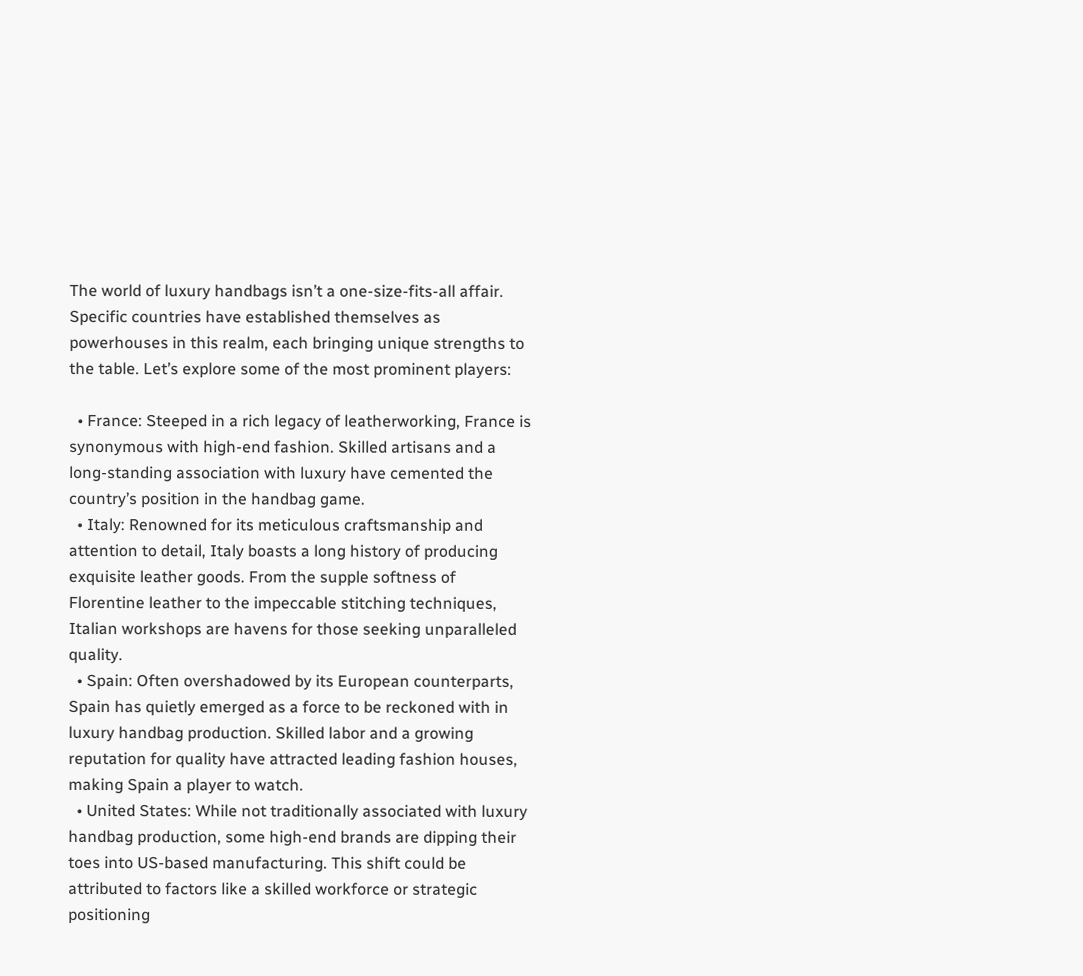The world of luxury handbags isn’t a one-size-fits-all affair. Specific countries have established themselves as powerhouses in this realm, each bringing unique strengths to the table. Let’s explore some of the most prominent players:

  • France: Steeped in a rich legacy of leatherworking, France is synonymous with high-end fashion. Skilled artisans and a long-standing association with luxury have cemented the country’s position in the handbag game.
  • Italy: Renowned for its meticulous craftsmanship and attention to detail, Italy boasts a long history of producing exquisite leather goods. From the supple softness of Florentine leather to the impeccable stitching techniques, Italian workshops are havens for those seeking unparalleled quality.
  • Spain: Often overshadowed by its European counterparts, Spain has quietly emerged as a force to be reckoned with in luxury handbag production. Skilled labor and a growing reputation for quality have attracted leading fashion houses, making Spain a player to watch.
  • United States: While not traditionally associated with luxury handbag production, some high-end brands are dipping their toes into US-based manufacturing. This shift could be attributed to factors like a skilled workforce or strategic positioning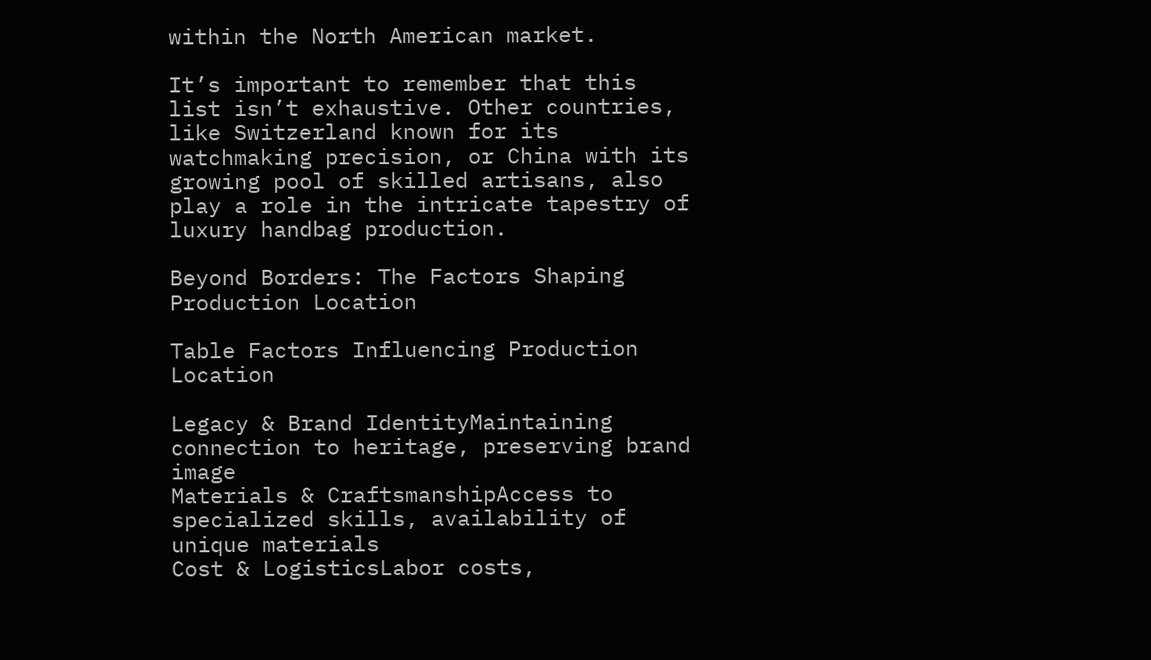within the North American market.

It’s important to remember that this list isn’t exhaustive. Other countries, like Switzerland known for its watchmaking precision, or China with its growing pool of skilled artisans, also play a role in the intricate tapestry of luxury handbag production.

Beyond Borders: The Factors Shaping Production Location

Table Factors Influencing Production Location

Legacy & Brand IdentityMaintaining connection to heritage, preserving brand image
Materials & CraftsmanshipAccess to specialized skills, availability of unique materials
Cost & LogisticsLabor costs,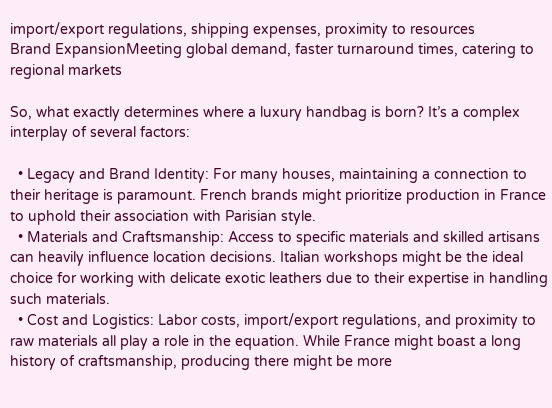import/export regulations, shipping expenses, proximity to resources
Brand ExpansionMeeting global demand, faster turnaround times, catering to regional markets

So, what exactly determines where a luxury handbag is born? It’s a complex interplay of several factors:

  • Legacy and Brand Identity: For many houses, maintaining a connection to their heritage is paramount. French brands might prioritize production in France to uphold their association with Parisian style.
  • Materials and Craftsmanship: Access to specific materials and skilled artisans can heavily influence location decisions. Italian workshops might be the ideal choice for working with delicate exotic leathers due to their expertise in handling such materials.
  • Cost and Logistics: Labor costs, import/export regulations, and proximity to raw materials all play a role in the equation. While France might boast a long history of craftsmanship, producing there might be more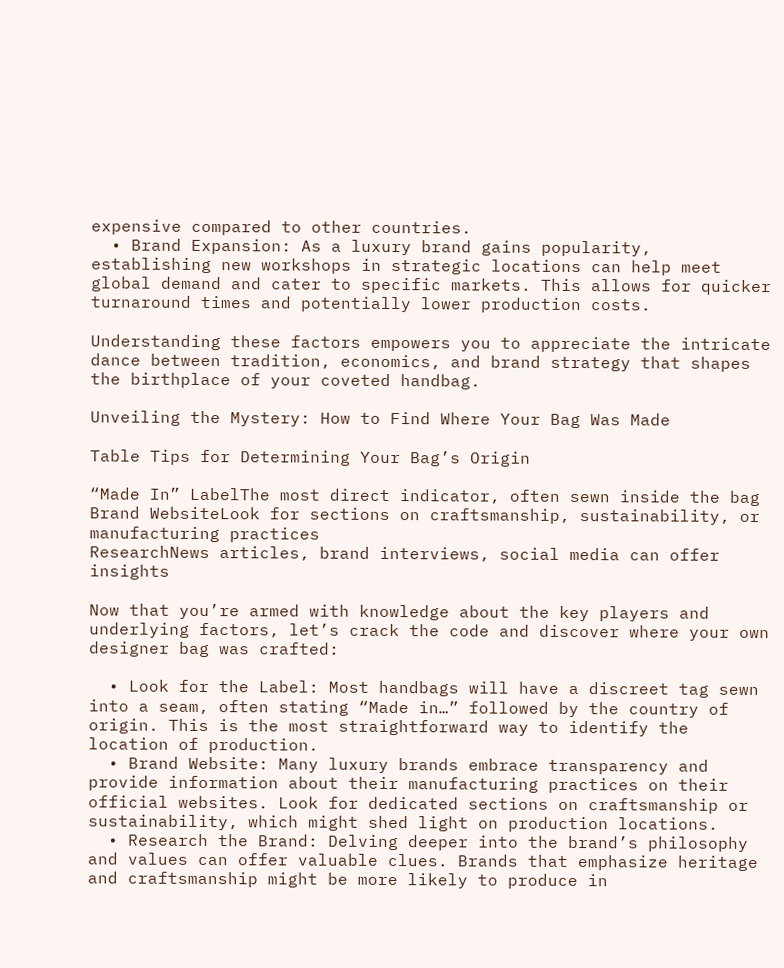expensive compared to other countries.
  • Brand Expansion: As a luxury brand gains popularity, establishing new workshops in strategic locations can help meet global demand and cater to specific markets. This allows for quicker turnaround times and potentially lower production costs.

Understanding these factors empowers you to appreciate the intricate dance between tradition, economics, and brand strategy that shapes the birthplace of your coveted handbag.

Unveiling the Mystery: How to Find Where Your Bag Was Made

Table Tips for Determining Your Bag’s Origin

“Made In” LabelThe most direct indicator, often sewn inside the bag
Brand WebsiteLook for sections on craftsmanship, sustainability, or manufacturing practices
ResearchNews articles, brand interviews, social media can offer insights

Now that you’re armed with knowledge about the key players and underlying factors, let’s crack the code and discover where your own designer bag was crafted:

  • Look for the Label: Most handbags will have a discreet tag sewn into a seam, often stating “Made in…” followed by the country of origin. This is the most straightforward way to identify the location of production.
  • Brand Website: Many luxury brands embrace transparency and provide information about their manufacturing practices on their official websites. Look for dedicated sections on craftsmanship or sustainability, which might shed light on production locations.
  • Research the Brand: Delving deeper into the brand’s philosophy and values can offer valuable clues. Brands that emphasize heritage and craftsmanship might be more likely to produce in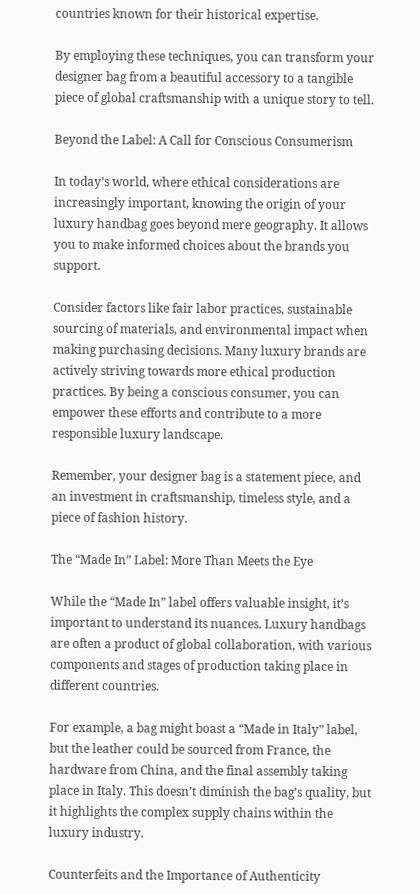countries known for their historical expertise.

By employing these techniques, you can transform your designer bag from a beautiful accessory to a tangible piece of global craftsmanship with a unique story to tell.

Beyond the Label: A Call for Conscious Consumerism

In today’s world, where ethical considerations are increasingly important, knowing the origin of your luxury handbag goes beyond mere geography. It allows you to make informed choices about the brands you support.

Consider factors like fair labor practices, sustainable sourcing of materials, and environmental impact when making purchasing decisions. Many luxury brands are actively striving towards more ethical production practices. By being a conscious consumer, you can empower these efforts and contribute to a more responsible luxury landscape.

Remember, your designer bag is a statement piece, and an investment in craftsmanship, timeless style, and a piece of fashion history.

The “Made In” Label: More Than Meets the Eye

While the “Made In” label offers valuable insight, it’s important to understand its nuances. Luxury handbags are often a product of global collaboration, with various components and stages of production taking place in different countries.

For example, a bag might boast a “Made in Italy” label, but the leather could be sourced from France, the hardware from China, and the final assembly taking place in Italy. This doesn’t diminish the bag’s quality, but it highlights the complex supply chains within the luxury industry.

Counterfeits and the Importance of Authenticity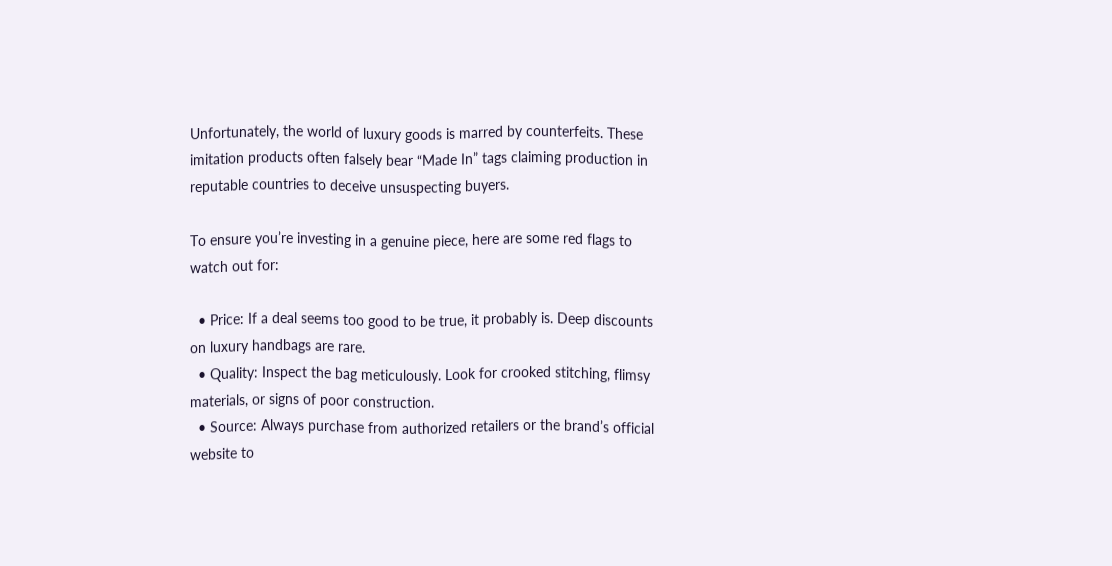Unfortunately, the world of luxury goods is marred by counterfeits. These imitation products often falsely bear “Made In” tags claiming production in reputable countries to deceive unsuspecting buyers.

To ensure you’re investing in a genuine piece, here are some red flags to watch out for:

  • Price: If a deal seems too good to be true, it probably is. Deep discounts on luxury handbags are rare.
  • Quality: Inspect the bag meticulously. Look for crooked stitching, flimsy materials, or signs of poor construction.
  • Source: Always purchase from authorized retailers or the brand’s official website to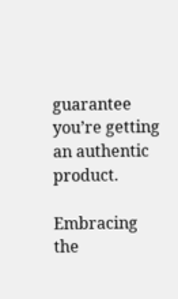guarantee you’re getting an authentic product.

Embracing the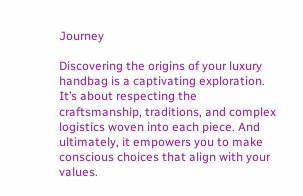Journey

Discovering the origins of your luxury handbag is a captivating exploration. It’s about respecting the craftsmanship, traditions, and complex logistics woven into each piece. And ultimately, it empowers you to make conscious choices that align with your values.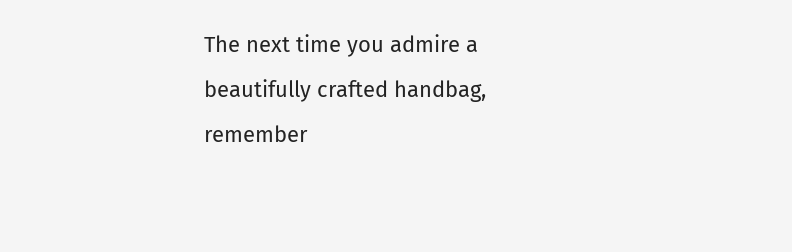The next time you admire a beautifully crafted handbag, remember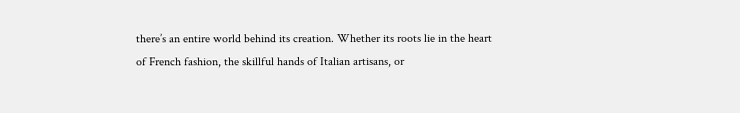there’s an entire world behind its creation. Whether its roots lie in the heart of French fashion, the skillful hands of Italian artisans, or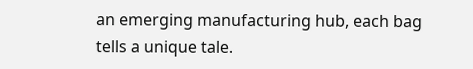an emerging manufacturing hub, each bag tells a unique tale.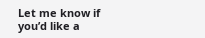Let me know if you’d like a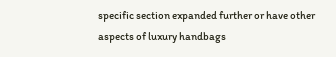specific section expanded further or have other aspects of luxury handbags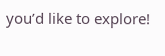you’d like to explore!